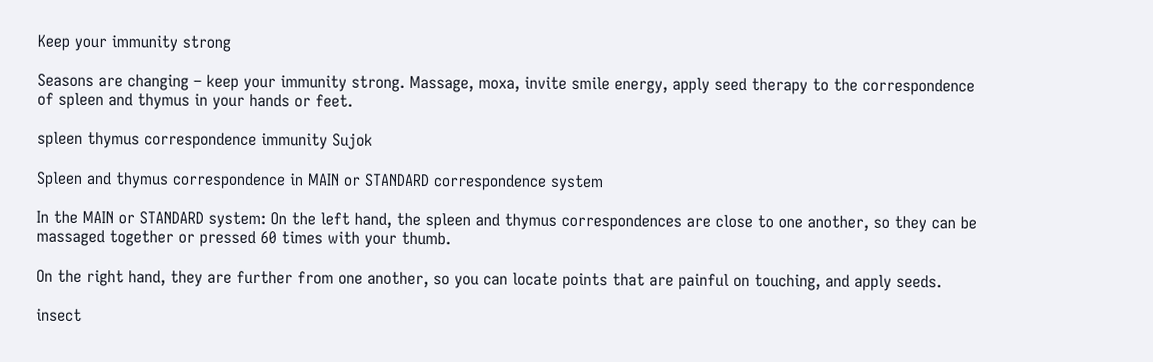Keep your immunity strong

Seasons are changing – keep your immunity strong. Massage, moxa, invite smile energy, apply seed therapy to the correspondence of spleen and thymus in your hands or feet.

spleen thymus correspondence immunity Sujok

Spleen and thymus correspondence in MAIN or STANDARD correspondence system

In the MAIN or STANDARD system: On the left hand, the spleen and thymus correspondences are close to one another, so they can be massaged together or pressed 60 times with your thumb.

On the right hand, they are further from one another, so you can locate points that are painful on touching, and apply seeds.

insect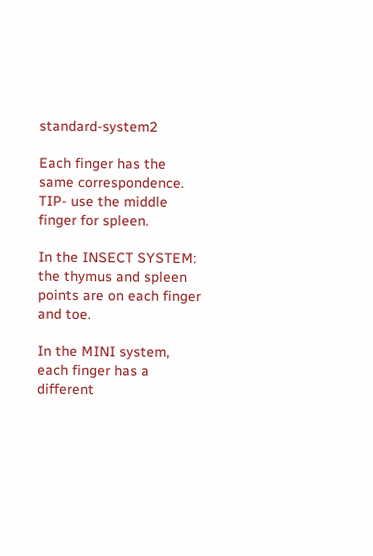standard-system2

Each finger has the same correspondence. TIP- use the middle finger for spleen.

In the INSECT SYSTEM: the thymus and spleen points are on each finger and toe.

In the MINI system, each finger has a different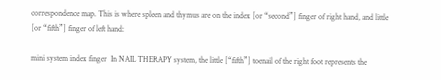correspondence map. This is where spleen and thymus are on the index [or “second”] finger of right hand, and little [or “fifth”] finger of left hand:

mini system index finger  In NAIL THERAPY system, the little [“fifth”] toenail of the right foot represents the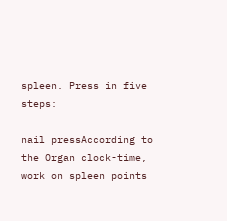spleen. Press in five steps:

nail pressAccording to the Organ clock-time, work on spleen points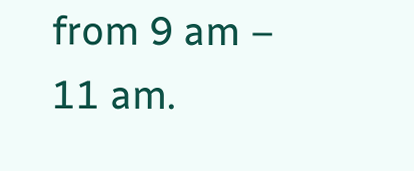from 9 am – 11 am.